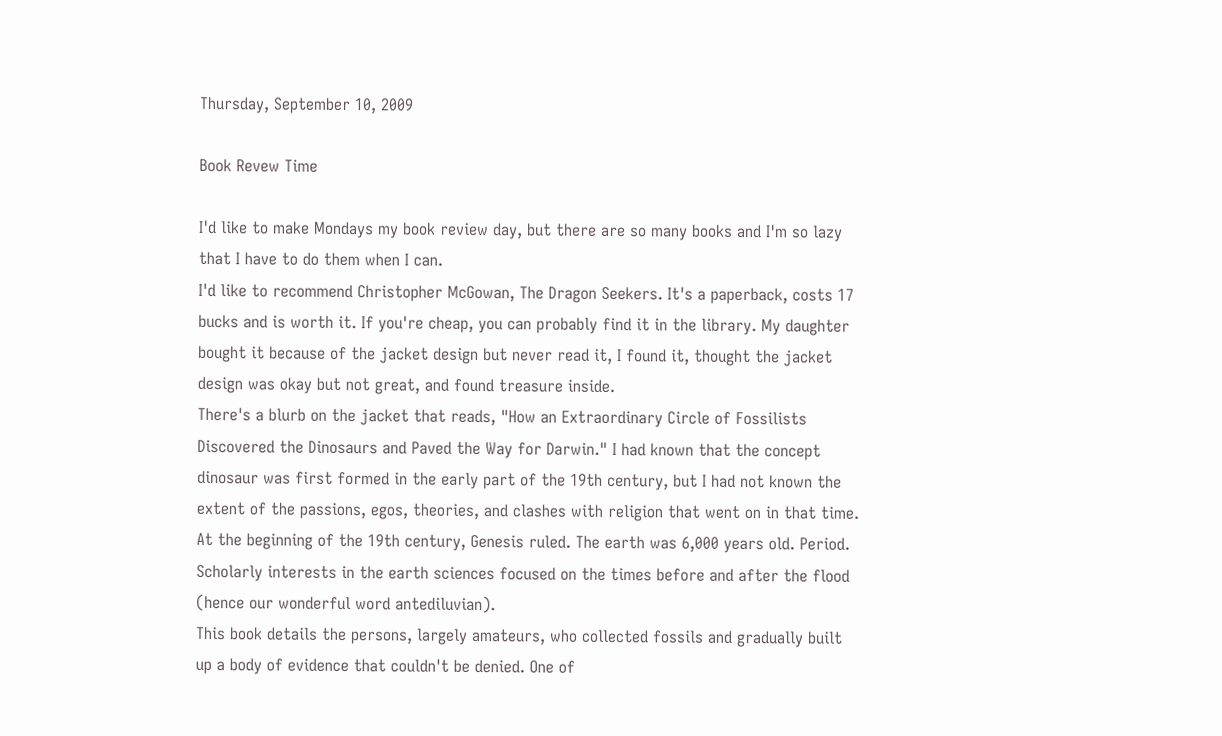Thursday, September 10, 2009

Book Revew Time

I'd like to make Mondays my book review day, but there are so many books and I'm so lazy that I have to do them when I can.
I'd like to recommend Christopher McGowan, The Dragon Seekers. It's a paperback, costs 17 bucks and is worth it. If you're cheap, you can probably find it in the library. My daughter bought it because of the jacket design but never read it, I found it, thought the jacket design was okay but not great, and found treasure inside.
There's a blurb on the jacket that reads, "How an Extraordinary Circle of Fossilists Discovered the Dinosaurs and Paved the Way for Darwin." I had known that the concept dinosaur was first formed in the early part of the 19th century, but I had not known the extent of the passions, egos, theories, and clashes with religion that went on in that time. At the beginning of the 19th century, Genesis ruled. The earth was 6,000 years old. Period. Scholarly interests in the earth sciences focused on the times before and after the flood (hence our wonderful word antediluvian).
This book details the persons, largely amateurs, who collected fossils and gradually built up a body of evidence that couldn't be denied. One of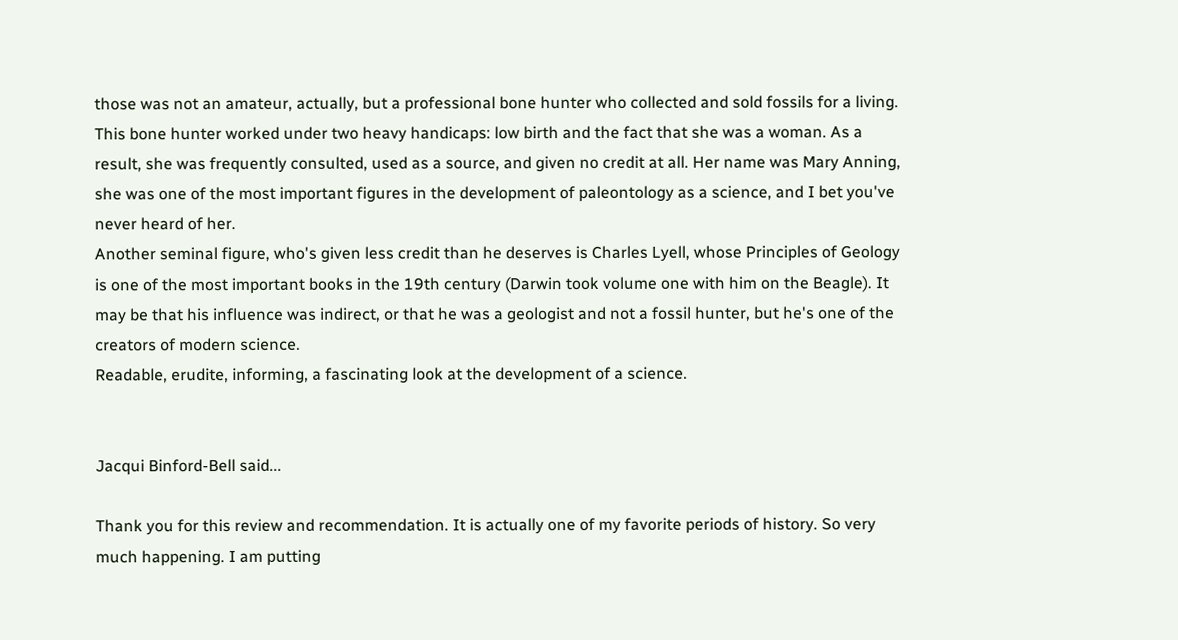those was not an amateur, actually, but a professional bone hunter who collected and sold fossils for a living. This bone hunter worked under two heavy handicaps: low birth and the fact that she was a woman. As a result, she was frequently consulted, used as a source, and given no credit at all. Her name was Mary Anning, she was one of the most important figures in the development of paleontology as a science, and I bet you've never heard of her.
Another seminal figure, who's given less credit than he deserves is Charles Lyell, whose Principles of Geology is one of the most important books in the 19th century (Darwin took volume one with him on the Beagle). It may be that his influence was indirect, or that he was a geologist and not a fossil hunter, but he's one of the creators of modern science.
Readable, erudite, informing, a fascinating look at the development of a science.


Jacqui Binford-Bell said...

Thank you for this review and recommendation. It is actually one of my favorite periods of history. So very much happening. I am putting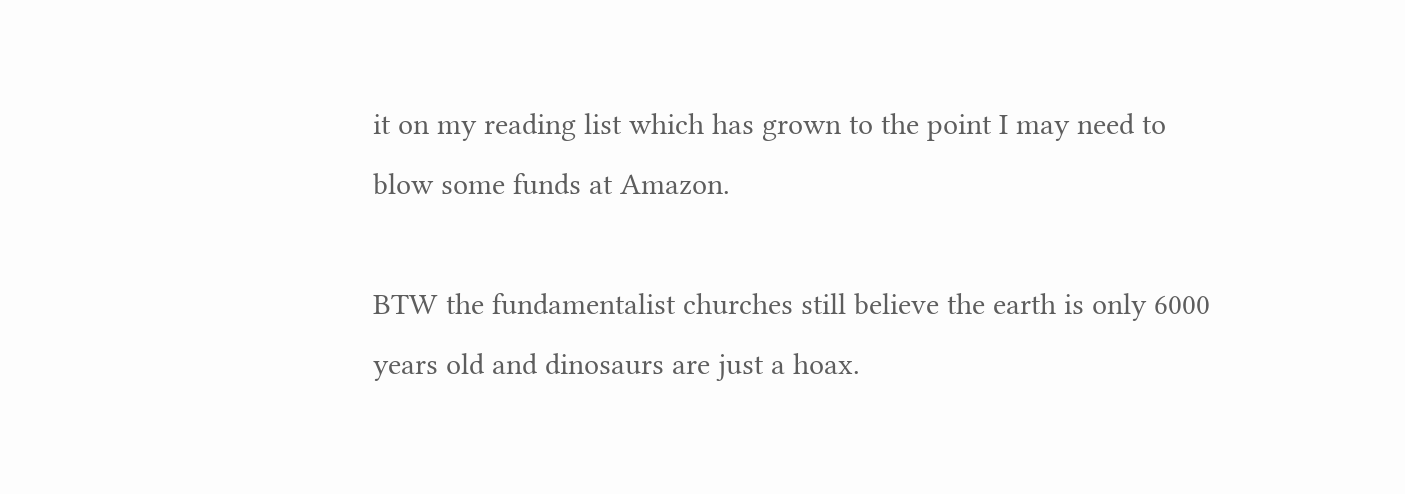it on my reading list which has grown to the point I may need to blow some funds at Amazon.

BTW the fundamentalist churches still believe the earth is only 6000 years old and dinosaurs are just a hoax.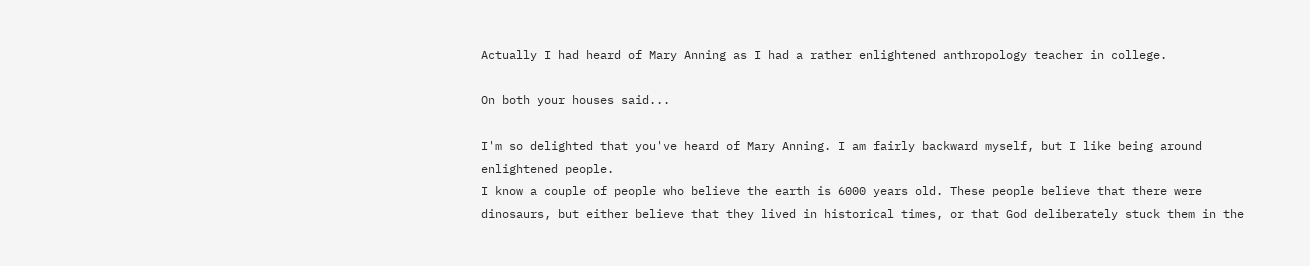Actually I had heard of Mary Anning as I had a rather enlightened anthropology teacher in college.

On both your houses said...

I'm so delighted that you've heard of Mary Anning. I am fairly backward myself, but I like being around enlightened people.
I know a couple of people who believe the earth is 6000 years old. These people believe that there were dinosaurs, but either believe that they lived in historical times, or that God deliberately stuck them in the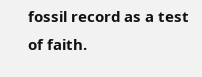fossil record as a test of faith.